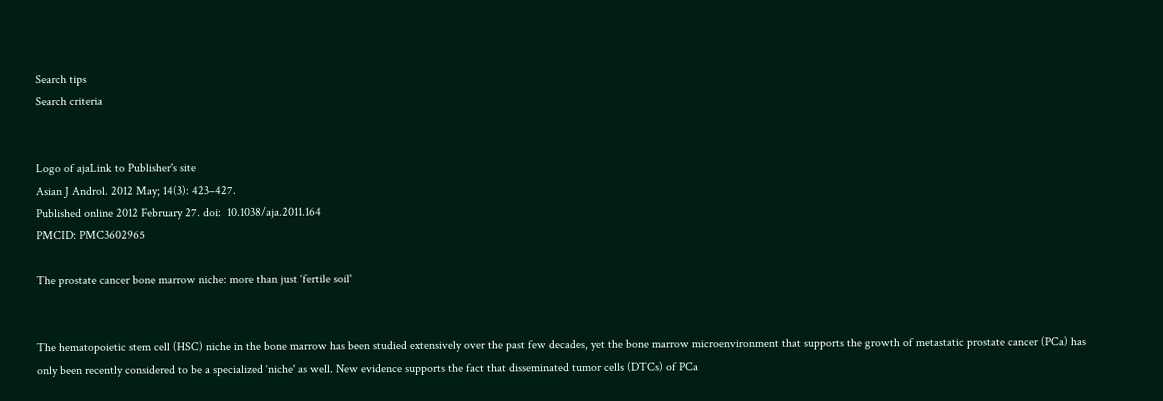Search tips
Search criteria


Logo of ajaLink to Publisher's site
Asian J Androl. 2012 May; 14(3): 423–427.
Published online 2012 February 27. doi:  10.1038/aja.2011.164
PMCID: PMC3602965

The prostate cancer bone marrow niche: more than just ‘fertile soil'


The hematopoietic stem cell (HSC) niche in the bone marrow has been studied extensively over the past few decades, yet the bone marrow microenvironment that supports the growth of metastatic prostate cancer (PCa) has only been recently considered to be a specialized ‘niche' as well. New evidence supports the fact that disseminated tumor cells (DTCs) of PCa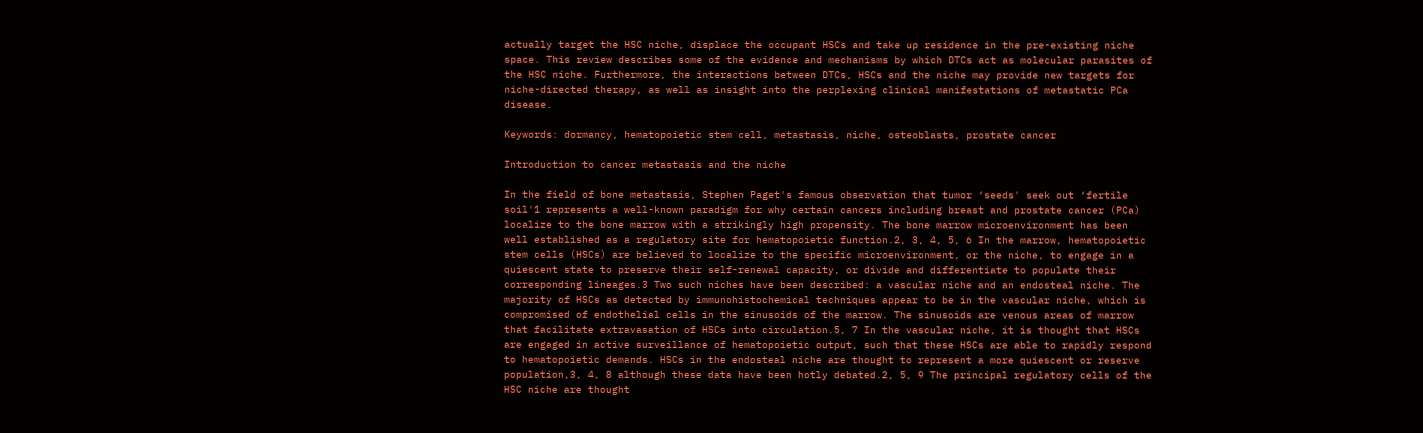actually target the HSC niche, displace the occupant HSCs and take up residence in the pre-existing niche space. This review describes some of the evidence and mechanisms by which DTCs act as molecular parasites of the HSC niche. Furthermore, the interactions between DTCs, HSCs and the niche may provide new targets for niche-directed therapy, as well as insight into the perplexing clinical manifestations of metastatic PCa disease.

Keywords: dormancy, hematopoietic stem cell, metastasis, niche, osteoblasts, prostate cancer

Introduction to cancer metastasis and the niche

In the field of bone metastasis, Stephen Paget's famous observation that tumor ‘seeds' seek out ‘fertile soil'1 represents a well-known paradigm for why certain cancers including breast and prostate cancer (PCa) localize to the bone marrow with a strikingly high propensity. The bone marrow microenvironment has been well established as a regulatory site for hematopoietic function.2, 3, 4, 5, 6 In the marrow, hematopoietic stem cells (HSCs) are believed to localize to the specific microenvironment, or the niche, to engage in a quiescent state to preserve their self-renewal capacity, or divide and differentiate to populate their corresponding lineages.3 Two such niches have been described: a vascular niche and an endosteal niche. The majority of HSCs as detected by immunohistochemical techniques appear to be in the vascular niche, which is compromised of endothelial cells in the sinusoids of the marrow. The sinusoids are venous areas of marrow that facilitate extravasation of HSCs into circulation.5, 7 In the vascular niche, it is thought that HSCs are engaged in active surveillance of hematopoietic output, such that these HSCs are able to rapidly respond to hematopoietic demands. HSCs in the endosteal niche are thought to represent a more quiescent or reserve population,3, 4, 8 although these data have been hotly debated.2, 5, 9 The principal regulatory cells of the HSC niche are thought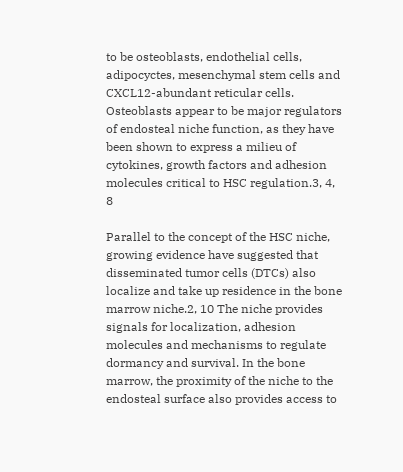to be osteoblasts, endothelial cells, adipocyctes, mesenchymal stem cells and CXCL12-abundant reticular cells. Osteoblasts appear to be major regulators of endosteal niche function, as they have been shown to express a milieu of cytokines, growth factors and adhesion molecules critical to HSC regulation.3, 4, 8

Parallel to the concept of the HSC niche, growing evidence have suggested that disseminated tumor cells (DTCs) also localize and take up residence in the bone marrow niche.2, 10 The niche provides signals for localization, adhesion molecules and mechanisms to regulate dormancy and survival. In the bone marrow, the proximity of the niche to the endosteal surface also provides access to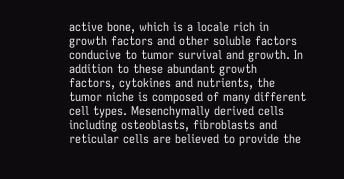active bone, which is a locale rich in growth factors and other soluble factors conducive to tumor survival and growth. In addition to these abundant growth factors, cytokines and nutrients, the tumor niche is composed of many different cell types. Mesenchymally derived cells including osteoblasts, fibroblasts and reticular cells are believed to provide the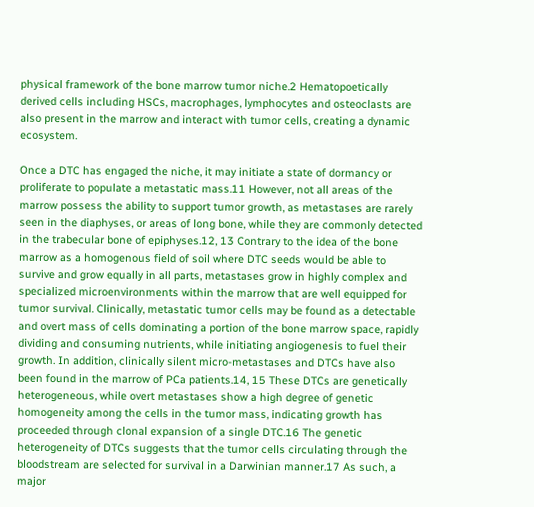physical framework of the bone marrow tumor niche.2 Hematopoetically derived cells including HSCs, macrophages, lymphocytes and osteoclasts are also present in the marrow and interact with tumor cells, creating a dynamic ecosystem.

Once a DTC has engaged the niche, it may initiate a state of dormancy or proliferate to populate a metastatic mass.11 However, not all areas of the marrow possess the ability to support tumor growth, as metastases are rarely seen in the diaphyses, or areas of long bone, while they are commonly detected in the trabecular bone of epiphyses.12, 13 Contrary to the idea of the bone marrow as a homogenous field of soil where DTC seeds would be able to survive and grow equally in all parts, metastases grow in highly complex and specialized microenvironments within the marrow that are well equipped for tumor survival. Clinically, metastatic tumor cells may be found as a detectable and overt mass of cells dominating a portion of the bone marrow space, rapidly dividing and consuming nutrients, while initiating angiogenesis to fuel their growth. In addition, clinically silent micro-metastases and DTCs have also been found in the marrow of PCa patients.14, 15 These DTCs are genetically heterogeneous, while overt metastases show a high degree of genetic homogeneity among the cells in the tumor mass, indicating growth has proceeded through clonal expansion of a single DTC.16 The genetic heterogeneity of DTCs suggests that the tumor cells circulating through the bloodstream are selected for survival in a Darwinian manner.17 As such, a major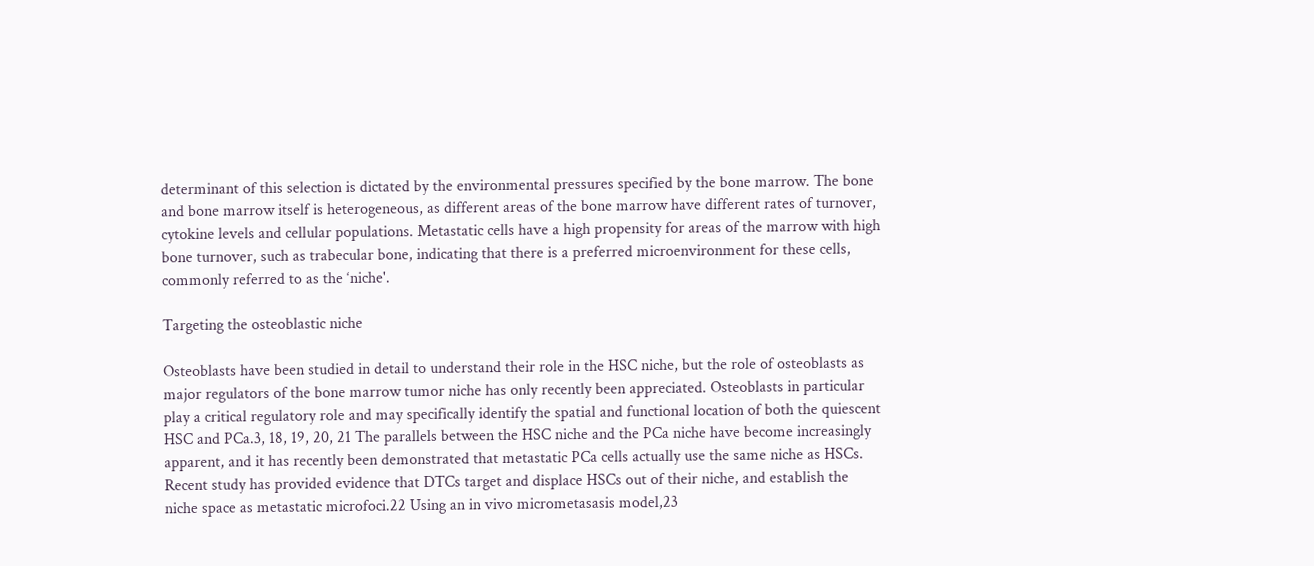determinant of this selection is dictated by the environmental pressures specified by the bone marrow. The bone and bone marrow itself is heterogeneous, as different areas of the bone marrow have different rates of turnover, cytokine levels and cellular populations. Metastatic cells have a high propensity for areas of the marrow with high bone turnover, such as trabecular bone, indicating that there is a preferred microenvironment for these cells, commonly referred to as the ‘niche'.

Targeting the osteoblastic niche

Osteoblasts have been studied in detail to understand their role in the HSC niche, but the role of osteoblasts as major regulators of the bone marrow tumor niche has only recently been appreciated. Osteoblasts in particular play a critical regulatory role and may specifically identify the spatial and functional location of both the quiescent HSC and PCa.3, 18, 19, 20, 21 The parallels between the HSC niche and the PCa niche have become increasingly apparent, and it has recently been demonstrated that metastatic PCa cells actually use the same niche as HSCs. Recent study has provided evidence that DTCs target and displace HSCs out of their niche, and establish the niche space as metastatic microfoci.22 Using an in vivo micrometasasis model,23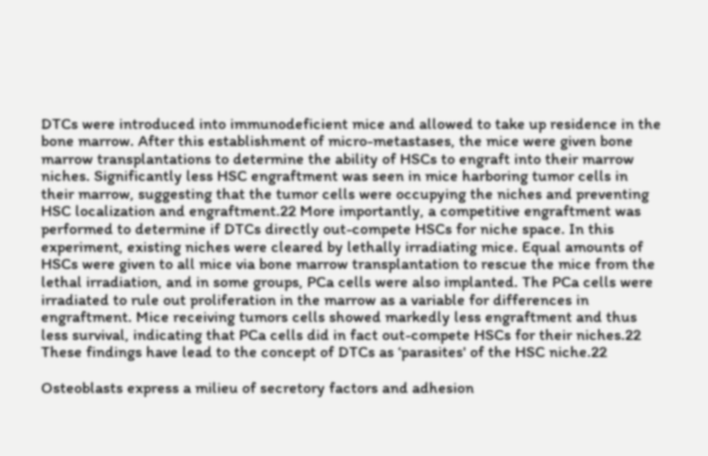DTCs were introduced into immunodeficient mice and allowed to take up residence in the bone marrow. After this establishment of micro-metastases, the mice were given bone marrow transplantations to determine the ability of HSCs to engraft into their marrow niches. Significantly less HSC engraftment was seen in mice harboring tumor cells in their marrow, suggesting that the tumor cells were occupying the niches and preventing HSC localization and engraftment.22 More importantly, a competitive engraftment was performed to determine if DTCs directly out-compete HSCs for niche space. In this experiment, existing niches were cleared by lethally irradiating mice. Equal amounts of HSCs were given to all mice via bone marrow transplantation to rescue the mice from the lethal irradiation, and in some groups, PCa cells were also implanted. The PCa cells were irradiated to rule out proliferation in the marrow as a variable for differences in engraftment. Mice receiving tumors cells showed markedly less engraftment and thus less survival, indicating that PCa cells did in fact out-compete HSCs for their niches.22 These findings have lead to the concept of DTCs as ‘parasites' of the HSC niche.22

Osteoblasts express a milieu of secretory factors and adhesion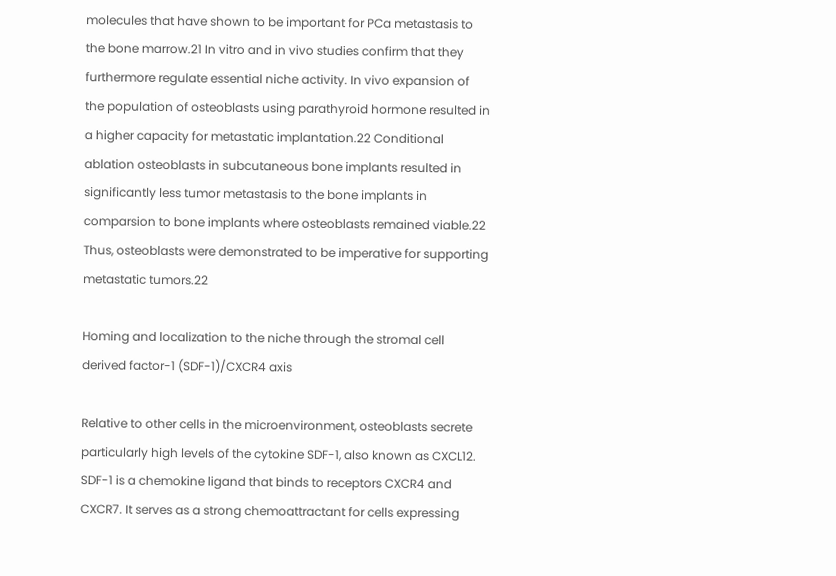molecules that have shown to be important for PCa metastasis to the bone marrow.21 In vitro and in vivo studies confirm that they furthermore regulate essential niche activity. In vivo expansion of the population of osteoblasts using parathyroid hormone resulted in a higher capacity for metastatic implantation.22 Conditional ablation osteoblasts in subcutaneous bone implants resulted in significantly less tumor metastasis to the bone implants in comparsion to bone implants where osteoblasts remained viable.22 Thus, osteoblasts were demonstrated to be imperative for supporting metastatic tumors.22

Homing and localization to the niche through the stromal cell derived factor-1 (SDF-1)/CXCR4 axis

Relative to other cells in the microenvironment, osteoblasts secrete particularly high levels of the cytokine SDF-1, also known as CXCL12. SDF-1 is a chemokine ligand that binds to receptors CXCR4 and CXCR7. It serves as a strong chemoattractant for cells expressing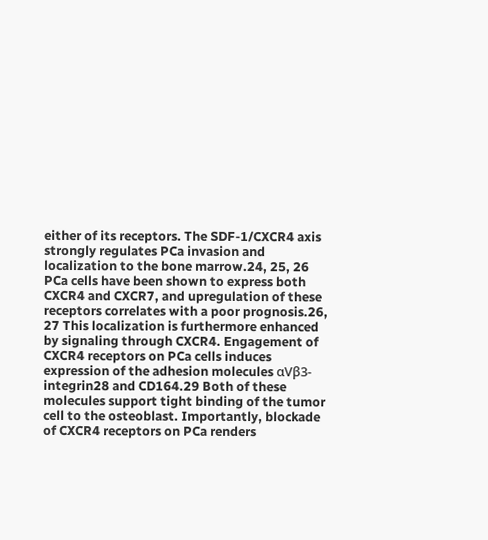either of its receptors. The SDF-1/CXCR4 axis strongly regulates PCa invasion and localization to the bone marrow.24, 25, 26 PCa cells have been shown to express both CXCR4 and CXCR7, and upregulation of these receptors correlates with a poor prognosis.26, 27 This localization is furthermore enhanced by signaling through CXCR4. Engagement of CXCR4 receptors on PCa cells induces expression of the adhesion molecules αVβ3-integrin28 and CD164.29 Both of these molecules support tight binding of the tumor cell to the osteoblast. Importantly, blockade of CXCR4 receptors on PCa renders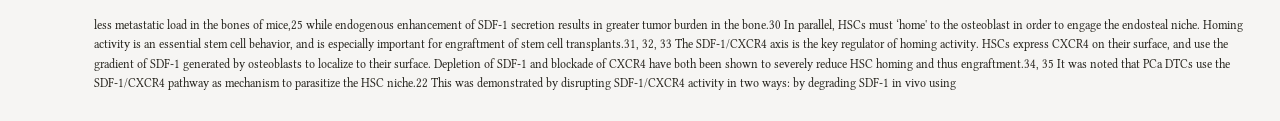less metastatic load in the bones of mice,25 while endogenous enhancement of SDF-1 secretion results in greater tumor burden in the bone.30 In parallel, HSCs must ‘home' to the osteoblast in order to engage the endosteal niche. Homing activity is an essential stem cell behavior, and is especially important for engraftment of stem cell transplants.31, 32, 33 The SDF-1/CXCR4 axis is the key regulator of homing activity. HSCs express CXCR4 on their surface, and use the gradient of SDF-1 generated by osteoblasts to localize to their surface. Depletion of SDF-1 and blockade of CXCR4 have both been shown to severely reduce HSC homing and thus engraftment.34, 35 It was noted that PCa DTCs use the SDF-1/CXCR4 pathway as mechanism to parasitize the HSC niche.22 This was demonstrated by disrupting SDF-1/CXCR4 activity in two ways: by degrading SDF-1 in vivo using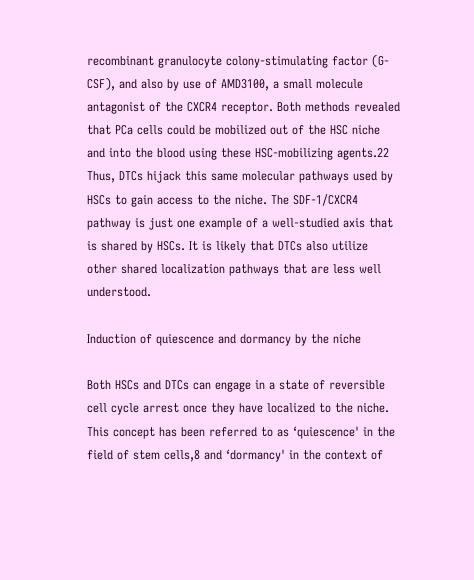recombinant granulocyte colony-stimulating factor (G-CSF), and also by use of AMD3100, a small molecule antagonist of the CXCR4 receptor. Both methods revealed that PCa cells could be mobilized out of the HSC niche and into the blood using these HSC-mobilizing agents.22 Thus, DTCs hijack this same molecular pathways used by HSCs to gain access to the niche. The SDF-1/CXCR4 pathway is just one example of a well-studied axis that is shared by HSCs. It is likely that DTCs also utilize other shared localization pathways that are less well understood.

Induction of quiescence and dormancy by the niche

Both HSCs and DTCs can engage in a state of reversible cell cycle arrest once they have localized to the niche. This concept has been referred to as ‘quiescence' in the field of stem cells,8 and ‘dormancy' in the context of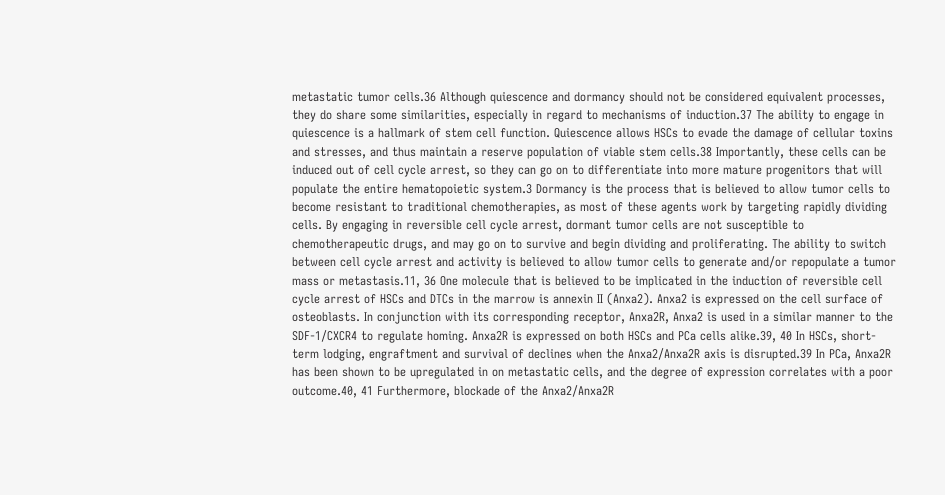metastatic tumor cells.36 Although quiescence and dormancy should not be considered equivalent processes, they do share some similarities, especially in regard to mechanisms of induction.37 The ability to engage in quiescence is a hallmark of stem cell function. Quiescence allows HSCs to evade the damage of cellular toxins and stresses, and thus maintain a reserve population of viable stem cells.38 Importantly, these cells can be induced out of cell cycle arrest, so they can go on to differentiate into more mature progenitors that will populate the entire hematopoietic system.3 Dormancy is the process that is believed to allow tumor cells to become resistant to traditional chemotherapies, as most of these agents work by targeting rapidly dividing cells. By engaging in reversible cell cycle arrest, dormant tumor cells are not susceptible to chemotherapeutic drugs, and may go on to survive and begin dividing and proliferating. The ability to switch between cell cycle arrest and activity is believed to allow tumor cells to generate and/or repopulate a tumor mass or metastasis.11, 36 One molecule that is believed to be implicated in the induction of reversible cell cycle arrest of HSCs and DTCs in the marrow is annexin II (Anxa2). Anxa2 is expressed on the cell surface of osteoblasts. In conjunction with its corresponding receptor, Anxa2R, Anxa2 is used in a similar manner to the SDF-1/CXCR4 to regulate homing. Anxa2R is expressed on both HSCs and PCa cells alike.39, 40 In HSCs, short-term lodging, engraftment and survival of declines when the Anxa2/Anxa2R axis is disrupted.39 In PCa, Anxa2R has been shown to be upregulated in on metastatic cells, and the degree of expression correlates with a poor outcome.40, 41 Furthermore, blockade of the Anxa2/Anxa2R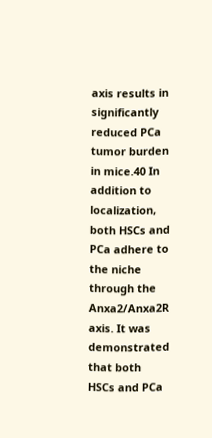axis results in significantly reduced PCa tumor burden in mice.40 In addition to localization, both HSCs and PCa adhere to the niche through the Anxa2/Anxa2R axis. It was demonstrated that both HSCs and PCa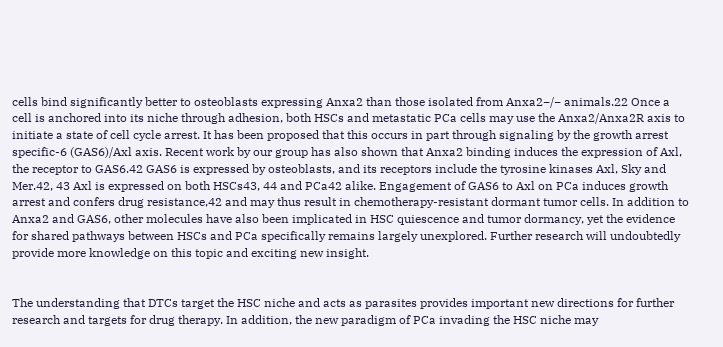cells bind significantly better to osteoblasts expressing Anxa2 than those isolated from Anxa2−/− animals.22 Once a cell is anchored into its niche through adhesion, both HSCs and metastatic PCa cells may use the Anxa2/Anxa2R axis to initiate a state of cell cycle arrest. It has been proposed that this occurs in part through signaling by the growth arrest specific-6 (GAS6)/Axl axis. Recent work by our group has also shown that Anxa2 binding induces the expression of Axl, the receptor to GAS6.42 GAS6 is expressed by osteoblasts, and its receptors include the tyrosine kinases Axl, Sky and Mer.42, 43 Axl is expressed on both HSCs43, 44 and PCa42 alike. Engagement of GAS6 to Axl on PCa induces growth arrest and confers drug resistance,42 and may thus result in chemotherapy-resistant dormant tumor cells. In addition to Anxa2 and GAS6, other molecules have also been implicated in HSC quiescence and tumor dormancy, yet the evidence for shared pathways between HSCs and PCa specifically remains largely unexplored. Further research will undoubtedly provide more knowledge on this topic and exciting new insight.


The understanding that DTCs target the HSC niche and acts as parasites provides important new directions for further research and targets for drug therapy. In addition, the new paradigm of PCa invading the HSC niche may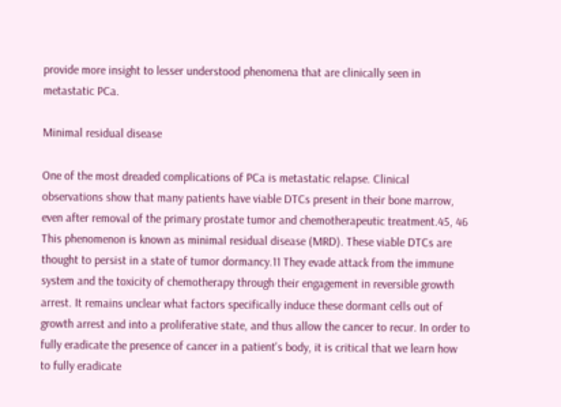provide more insight to lesser understood phenomena that are clinically seen in metastatic PCa.

Minimal residual disease

One of the most dreaded complications of PCa is metastatic relapse. Clinical observations show that many patients have viable DTCs present in their bone marrow, even after removal of the primary prostate tumor and chemotherapeutic treatment.45, 46 This phenomenon is known as minimal residual disease (MRD). These viable DTCs are thought to persist in a state of tumor dormancy.11 They evade attack from the immune system and the toxicity of chemotherapy through their engagement in reversible growth arrest. It remains unclear what factors specifically induce these dormant cells out of growth arrest and into a proliferative state, and thus allow the cancer to recur. In order to fully eradicate the presence of cancer in a patient's body, it is critical that we learn how to fully eradicate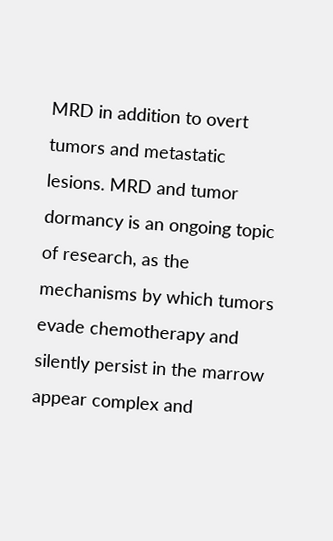MRD in addition to overt tumors and metastatic lesions. MRD and tumor dormancy is an ongoing topic of research, as the mechanisms by which tumors evade chemotherapy and silently persist in the marrow appear complex and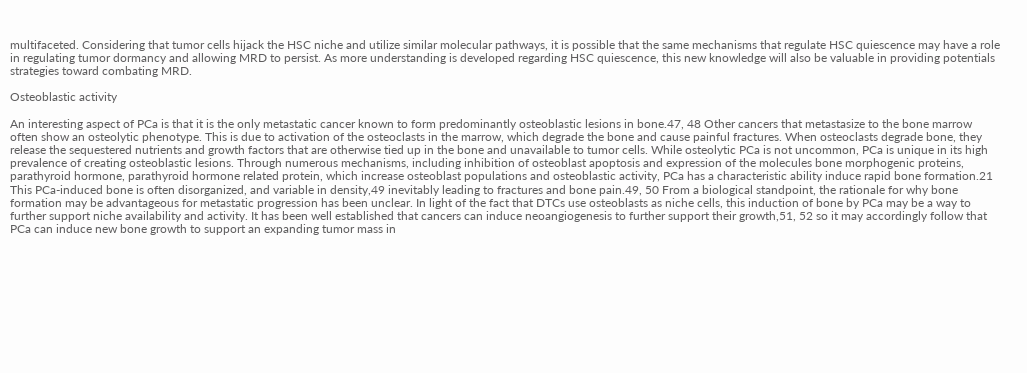multifaceted. Considering that tumor cells hijack the HSC niche and utilize similar molecular pathways, it is possible that the same mechanisms that regulate HSC quiescence may have a role in regulating tumor dormancy and allowing MRD to persist. As more understanding is developed regarding HSC quiescence, this new knowledge will also be valuable in providing potentials strategies toward combating MRD.

Osteoblastic activity

An interesting aspect of PCa is that it is the only metastatic cancer known to form predominantly osteoblastic lesions in bone.47, 48 Other cancers that metastasize to the bone marrow often show an osteolytic phenotype. This is due to activation of the osteoclasts in the marrow, which degrade the bone and cause painful fractures. When osteoclasts degrade bone, they release the sequestered nutrients and growth factors that are otherwise tied up in the bone and unavailable to tumor cells. While osteolytic PCa is not uncommon, PCa is unique in its high prevalence of creating osteoblastic lesions. Through numerous mechanisms, including inhibition of osteoblast apoptosis and expression of the molecules bone morphogenic proteins, parathyroid hormone, parathyroid hormone related protein, which increase osteoblast populations and osteoblastic activity, PCa has a characteristic ability induce rapid bone formation.21 This PCa-induced bone is often disorganized, and variable in density,49 inevitably leading to fractures and bone pain.49, 50 From a biological standpoint, the rationale for why bone formation may be advantageous for metastatic progression has been unclear. In light of the fact that DTCs use osteoblasts as niche cells, this induction of bone by PCa may be a way to further support niche availability and activity. It has been well established that cancers can induce neoangiogenesis to further support their growth,51, 52 so it may accordingly follow that PCa can induce new bone growth to support an expanding tumor mass in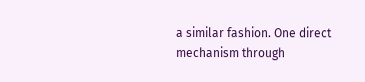a similar fashion. One direct mechanism through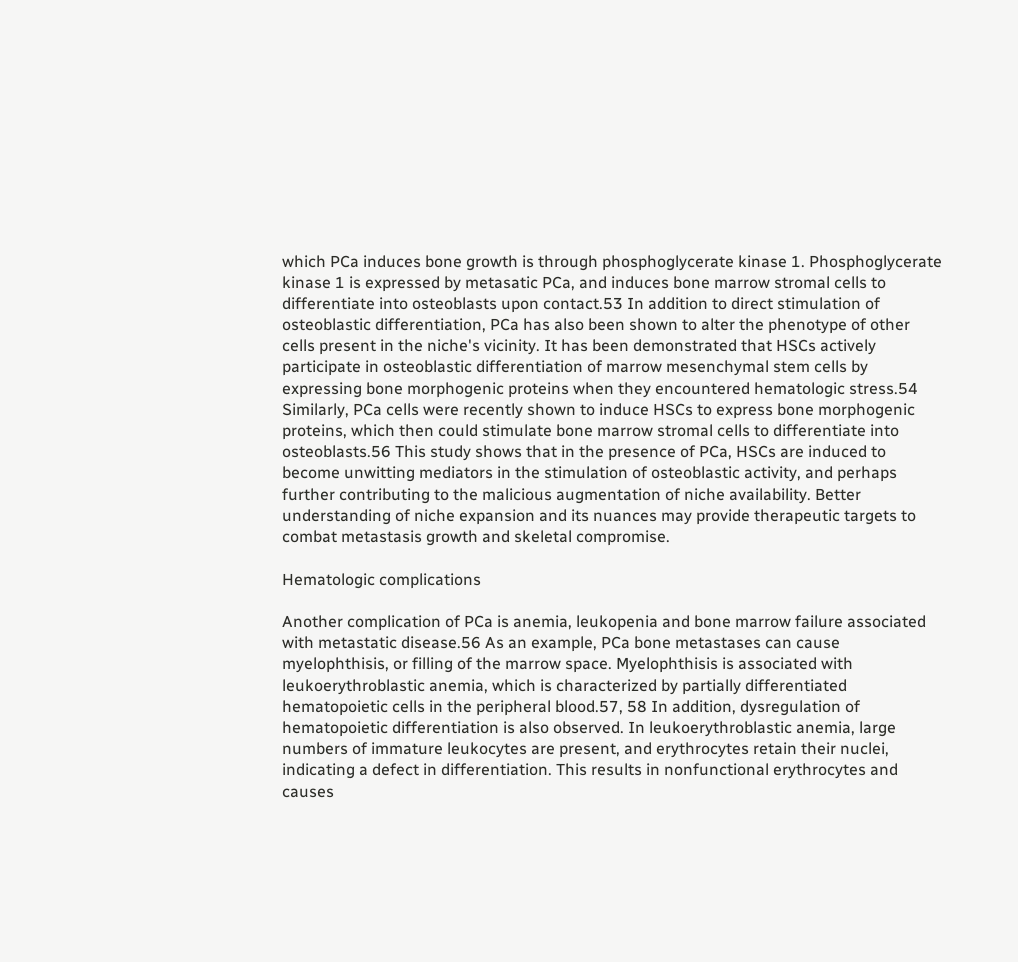which PCa induces bone growth is through phosphoglycerate kinase 1. Phosphoglycerate kinase 1 is expressed by metasatic PCa, and induces bone marrow stromal cells to differentiate into osteoblasts upon contact.53 In addition to direct stimulation of osteoblastic differentiation, PCa has also been shown to alter the phenotype of other cells present in the niche's vicinity. It has been demonstrated that HSCs actively participate in osteoblastic differentiation of marrow mesenchymal stem cells by expressing bone morphogenic proteins when they encountered hematologic stress.54 Similarly, PCa cells were recently shown to induce HSCs to express bone morphogenic proteins, which then could stimulate bone marrow stromal cells to differentiate into osteoblasts.56 This study shows that in the presence of PCa, HSCs are induced to become unwitting mediators in the stimulation of osteoblastic activity, and perhaps further contributing to the malicious augmentation of niche availability. Better understanding of niche expansion and its nuances may provide therapeutic targets to combat metastasis growth and skeletal compromise.

Hematologic complications

Another complication of PCa is anemia, leukopenia and bone marrow failure associated with metastatic disease.56 As an example, PCa bone metastases can cause myelophthisis, or filling of the marrow space. Myelophthisis is associated with leukoerythroblastic anemia, which is characterized by partially differentiated hematopoietic cells in the peripheral blood.57, 58 In addition, dysregulation of hematopoietic differentiation is also observed. In leukoerythroblastic anemia, large numbers of immature leukocytes are present, and erythrocytes retain their nuclei, indicating a defect in differentiation. This results in nonfunctional erythrocytes and causes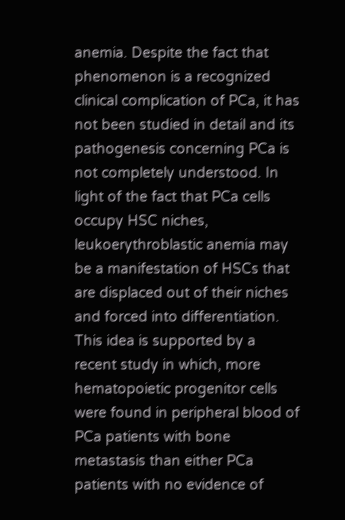anemia. Despite the fact that phenomenon is a recognized clinical complication of PCa, it has not been studied in detail and its pathogenesis concerning PCa is not completely understood. In light of the fact that PCa cells occupy HSC niches, leukoerythroblastic anemia may be a manifestation of HSCs that are displaced out of their niches and forced into differentiation. This idea is supported by a recent study in which, more hematopoietic progenitor cells were found in peripheral blood of PCa patients with bone metastasis than either PCa patients with no evidence of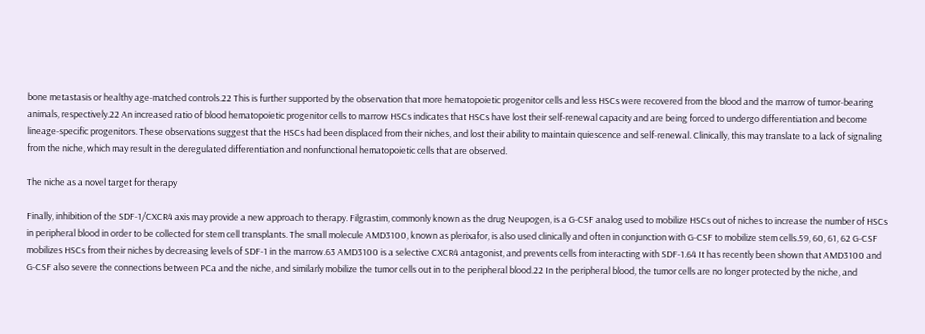bone metastasis or healthy age-matched controls.22 This is further supported by the observation that more hematopoietic progenitor cells and less HSCs were recovered from the blood and the marrow of tumor-bearing animals, respectively.22 An increased ratio of blood hematopoietic progenitor cells to marrow HSCs indicates that HSCs have lost their self-renewal capacity and are being forced to undergo differentiation and become lineage-specific progenitors. These observations suggest that the HSCs had been displaced from their niches, and lost their ability to maintain quiescence and self-renewal. Clinically, this may translate to a lack of signaling from the niche, which may result in the deregulated differentiation and nonfunctional hematopoietic cells that are observed.

The niche as a novel target for therapy

Finally, inhibition of the SDF-1/CXCR4 axis may provide a new approach to therapy. Filgrastim, commonly known as the drug Neupogen, is a G-CSF analog used to mobilize HSCs out of niches to increase the number of HSCs in peripheral blood in order to be collected for stem cell transplants. The small molecule AMD3100, known as plerixafor, is also used clinically and often in conjunction with G-CSF to mobilize stem cells.59, 60, 61, 62 G-CSF mobilizes HSCs from their niches by decreasing levels of SDF-1 in the marrow.63 AMD3100 is a selective CXCR4 antagonist, and prevents cells from interacting with SDF-1.64 It has recently been shown that AMD3100 and G-CSF also severe the connections between PCa and the niche, and similarly mobilize the tumor cells out in to the peripheral blood.22 In the peripheral blood, the tumor cells are no longer protected by the niche, and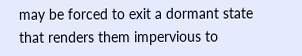may be forced to exit a dormant state that renders them impervious to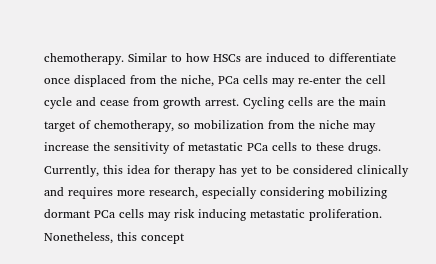chemotherapy. Similar to how HSCs are induced to differentiate once displaced from the niche, PCa cells may re-enter the cell cycle and cease from growth arrest. Cycling cells are the main target of chemotherapy, so mobilization from the niche may increase the sensitivity of metastatic PCa cells to these drugs. Currently, this idea for therapy has yet to be considered clinically and requires more research, especially considering mobilizing dormant PCa cells may risk inducing metastatic proliferation. Nonetheless, this concept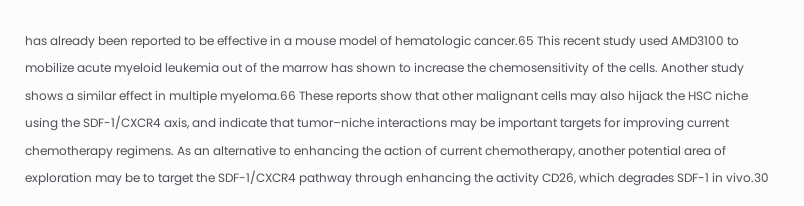has already been reported to be effective in a mouse model of hematologic cancer.65 This recent study used AMD3100 to mobilize acute myeloid leukemia out of the marrow has shown to increase the chemosensitivity of the cells. Another study shows a similar effect in multiple myeloma.66 These reports show that other malignant cells may also hijack the HSC niche using the SDF-1/CXCR4 axis, and indicate that tumor–niche interactions may be important targets for improving current chemotherapy regimens. As an alternative to enhancing the action of current chemotherapy, another potential area of exploration may be to target the SDF-1/CXCR4 pathway through enhancing the activity CD26, which degrades SDF-1 in vivo.30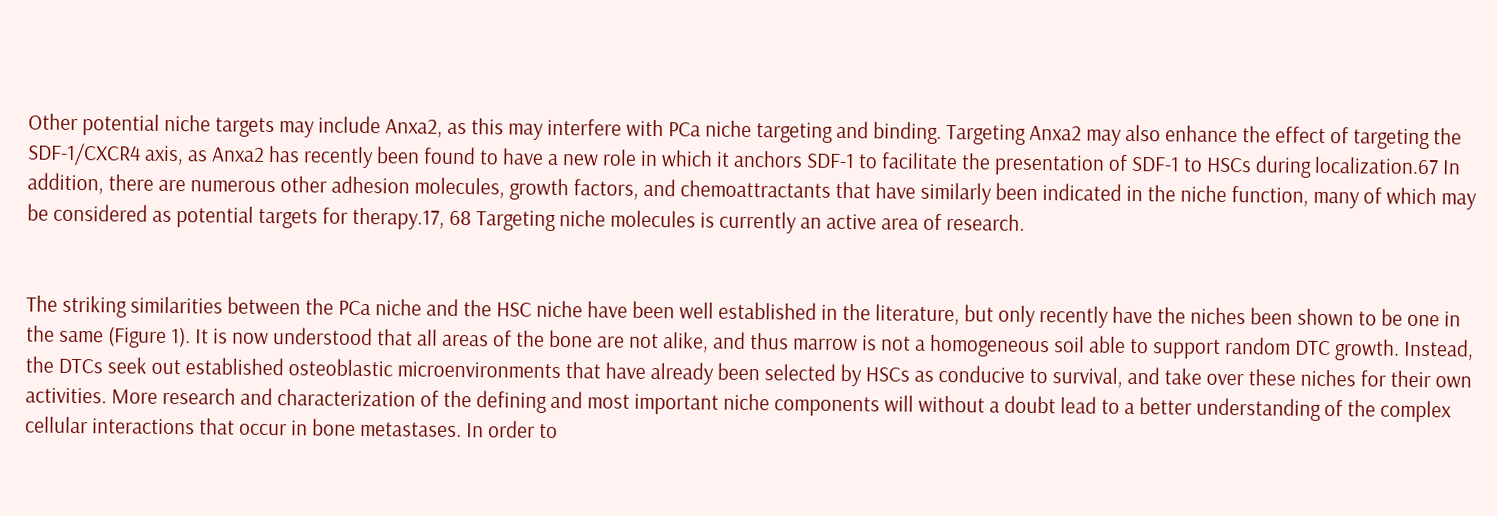Other potential niche targets may include Anxa2, as this may interfere with PCa niche targeting and binding. Targeting Anxa2 may also enhance the effect of targeting the SDF-1/CXCR4 axis, as Anxa2 has recently been found to have a new role in which it anchors SDF-1 to facilitate the presentation of SDF-1 to HSCs during localization.67 In addition, there are numerous other adhesion molecules, growth factors, and chemoattractants that have similarly been indicated in the niche function, many of which may be considered as potential targets for therapy.17, 68 Targeting niche molecules is currently an active area of research.


The striking similarities between the PCa niche and the HSC niche have been well established in the literature, but only recently have the niches been shown to be one in the same (Figure 1). It is now understood that all areas of the bone are not alike, and thus marrow is not a homogeneous soil able to support random DTC growth. Instead, the DTCs seek out established osteoblastic microenvironments that have already been selected by HSCs as conducive to survival, and take over these niches for their own activities. More research and characterization of the defining and most important niche components will without a doubt lead to a better understanding of the complex cellular interactions that occur in bone metastases. In order to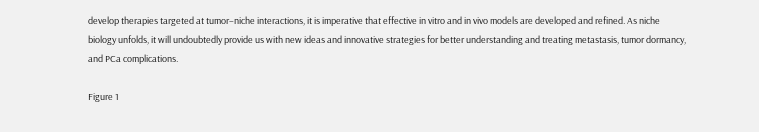develop therapies targeted at tumor–niche interactions, it is imperative that effective in vitro and in vivo models are developed and refined. As niche biology unfolds, it will undoubtedly provide us with new ideas and innovative strategies for better understanding and treating metastasis, tumor dormancy, and PCa complications.

Figure 1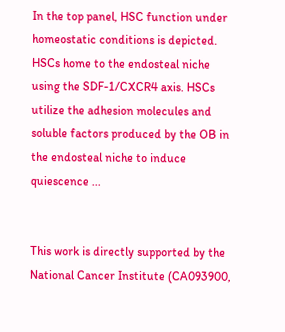In the top panel, HSC function under homeostatic conditions is depicted. HSCs home to the endosteal niche using the SDF-1/CXCR4 axis. HSCs utilize the adhesion molecules and soluble factors produced by the OB in the endosteal niche to induce quiescence ...


This work is directly supported by the National Cancer Institute (CA093900,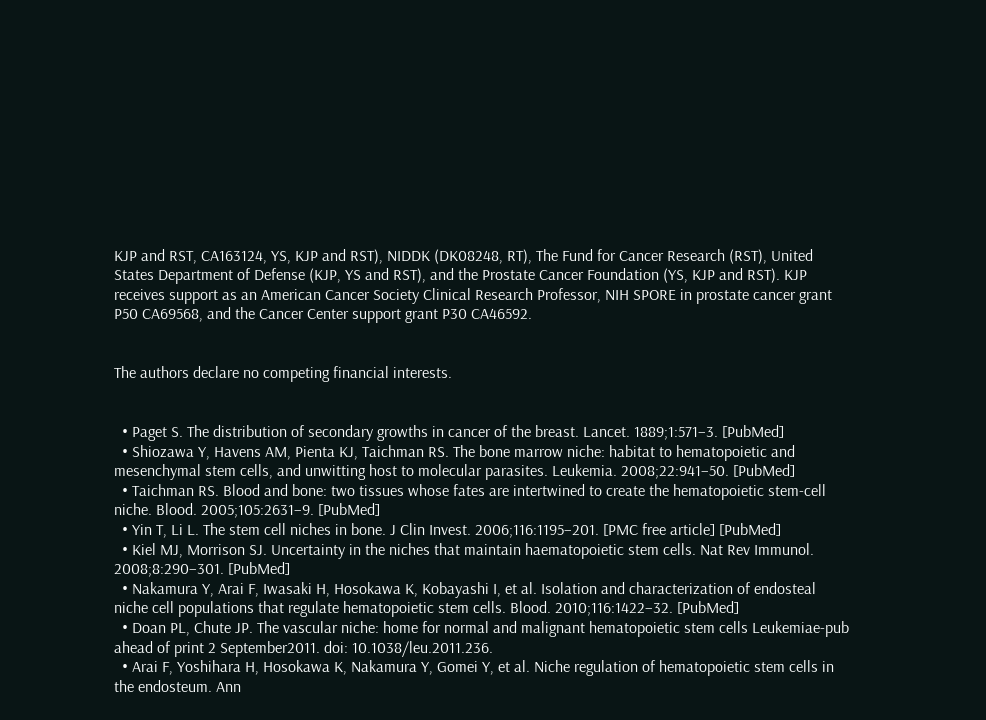KJP and RST, CA163124, YS, KJP and RST), NIDDK (DK08248, RT), The Fund for Cancer Research (RST), United States Department of Defense (KJP, YS and RST), and the Prostate Cancer Foundation (YS, KJP and RST). KJP receives support as an American Cancer Society Clinical Research Professor, NIH SPORE in prostate cancer grant P50 CA69568, and the Cancer Center support grant P30 CA46592.


The authors declare no competing financial interests.


  • Paget S. The distribution of secondary growths in cancer of the breast. Lancet. 1889;1:571–3. [PubMed]
  • Shiozawa Y, Havens AM, Pienta KJ, Taichman RS. The bone marrow niche: habitat to hematopoietic and mesenchymal stem cells, and unwitting host to molecular parasites. Leukemia. 2008;22:941–50. [PubMed]
  • Taichman RS. Blood and bone: two tissues whose fates are intertwined to create the hematopoietic stem-cell niche. Blood. 2005;105:2631–9. [PubMed]
  • Yin T, Li L. The stem cell niches in bone. J Clin Invest. 2006;116:1195–201. [PMC free article] [PubMed]
  • Kiel MJ, Morrison SJ. Uncertainty in the niches that maintain haematopoietic stem cells. Nat Rev Immunol. 2008;8:290–301. [PubMed]
  • Nakamura Y, Arai F, Iwasaki H, Hosokawa K, Kobayashi I, et al. Isolation and characterization of endosteal niche cell populations that regulate hematopoietic stem cells. Blood. 2010;116:1422–32. [PubMed]
  • Doan PL, Chute JP. The vascular niche: home for normal and malignant hematopoietic stem cells Leukemiae-pub ahead of print 2 September2011. doi: 10.1038/leu.2011.236.
  • Arai F, Yoshihara H, Hosokawa K, Nakamura Y, Gomei Y, et al. Niche regulation of hematopoietic stem cells in the endosteum. Ann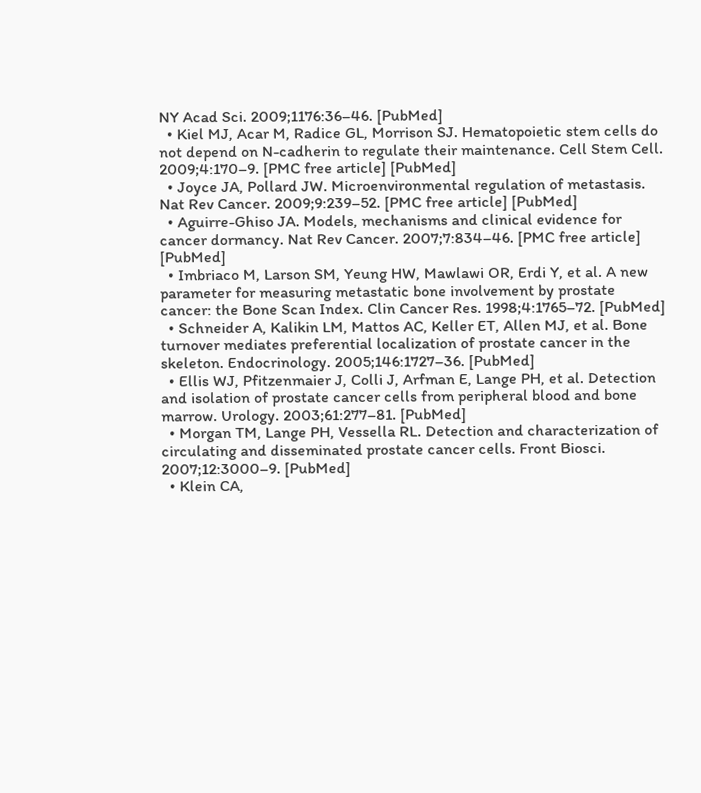NY Acad Sci. 2009;1176:36–46. [PubMed]
  • Kiel MJ, Acar M, Radice GL, Morrison SJ. Hematopoietic stem cells do not depend on N-cadherin to regulate their maintenance. Cell Stem Cell. 2009;4:170–9. [PMC free article] [PubMed]
  • Joyce JA, Pollard JW. Microenvironmental regulation of metastasis. Nat Rev Cancer. 2009;9:239–52. [PMC free article] [PubMed]
  • Aguirre-Ghiso JA. Models, mechanisms and clinical evidence for cancer dormancy. Nat Rev Cancer. 2007;7:834–46. [PMC free article] [PubMed]
  • Imbriaco M, Larson SM, Yeung HW, Mawlawi OR, Erdi Y, et al. A new parameter for measuring metastatic bone involvement by prostate cancer: the Bone Scan Index. Clin Cancer Res. 1998;4:1765–72. [PubMed]
  • Schneider A, Kalikin LM, Mattos AC, Keller ET, Allen MJ, et al. Bone turnover mediates preferential localization of prostate cancer in the skeleton. Endocrinology. 2005;146:1727–36. [PubMed]
  • Ellis WJ, Pfitzenmaier J, Colli J, Arfman E, Lange PH, et al. Detection and isolation of prostate cancer cells from peripheral blood and bone marrow. Urology. 2003;61:277–81. [PubMed]
  • Morgan TM, Lange PH, Vessella RL. Detection and characterization of circulating and disseminated prostate cancer cells. Front Biosci. 2007;12:3000–9. [PubMed]
  • Klein CA,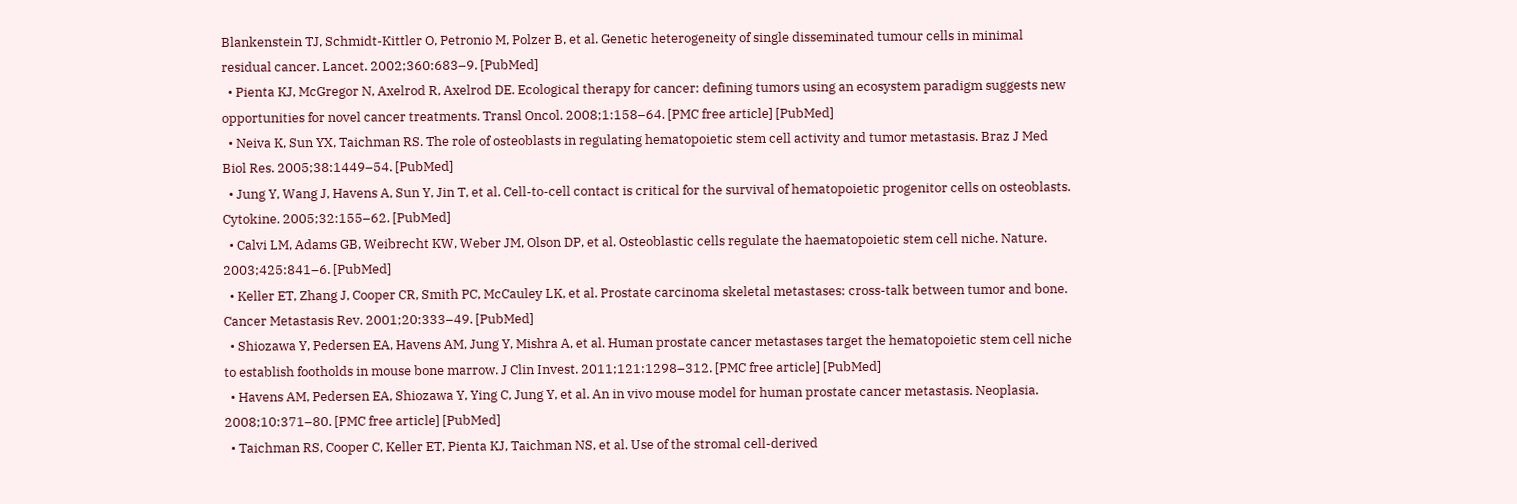Blankenstein TJ, Schmidt-Kittler O, Petronio M, Polzer B, et al. Genetic heterogeneity of single disseminated tumour cells in minimal residual cancer. Lancet. 2002;360:683–9. [PubMed]
  • Pienta KJ, McGregor N, Axelrod R, Axelrod DE. Ecological therapy for cancer: defining tumors using an ecosystem paradigm suggests new opportunities for novel cancer treatments. Transl Oncol. 2008;1:158–64. [PMC free article] [PubMed]
  • Neiva K, Sun YX, Taichman RS. The role of osteoblasts in regulating hematopoietic stem cell activity and tumor metastasis. Braz J Med Biol Res. 2005;38:1449–54. [PubMed]
  • Jung Y, Wang J, Havens A, Sun Y, Jin T, et al. Cell-to-cell contact is critical for the survival of hematopoietic progenitor cells on osteoblasts. Cytokine. 2005;32:155–62. [PubMed]
  • Calvi LM, Adams GB, Weibrecht KW, Weber JM, Olson DP, et al. Osteoblastic cells regulate the haematopoietic stem cell niche. Nature. 2003;425:841–6. [PubMed]
  • Keller ET, Zhang J, Cooper CR, Smith PC, McCauley LK, et al. Prostate carcinoma skeletal metastases: cross-talk between tumor and bone. Cancer Metastasis Rev. 2001;20:333–49. [PubMed]
  • Shiozawa Y, Pedersen EA, Havens AM, Jung Y, Mishra A, et al. Human prostate cancer metastases target the hematopoietic stem cell niche to establish footholds in mouse bone marrow. J Clin Invest. 2011;121:1298–312. [PMC free article] [PubMed]
  • Havens AM, Pedersen EA, Shiozawa Y, Ying C, Jung Y, et al. An in vivo mouse model for human prostate cancer metastasis. Neoplasia. 2008;10:371–80. [PMC free article] [PubMed]
  • Taichman RS, Cooper C, Keller ET, Pienta KJ, Taichman NS, et al. Use of the stromal cell-derived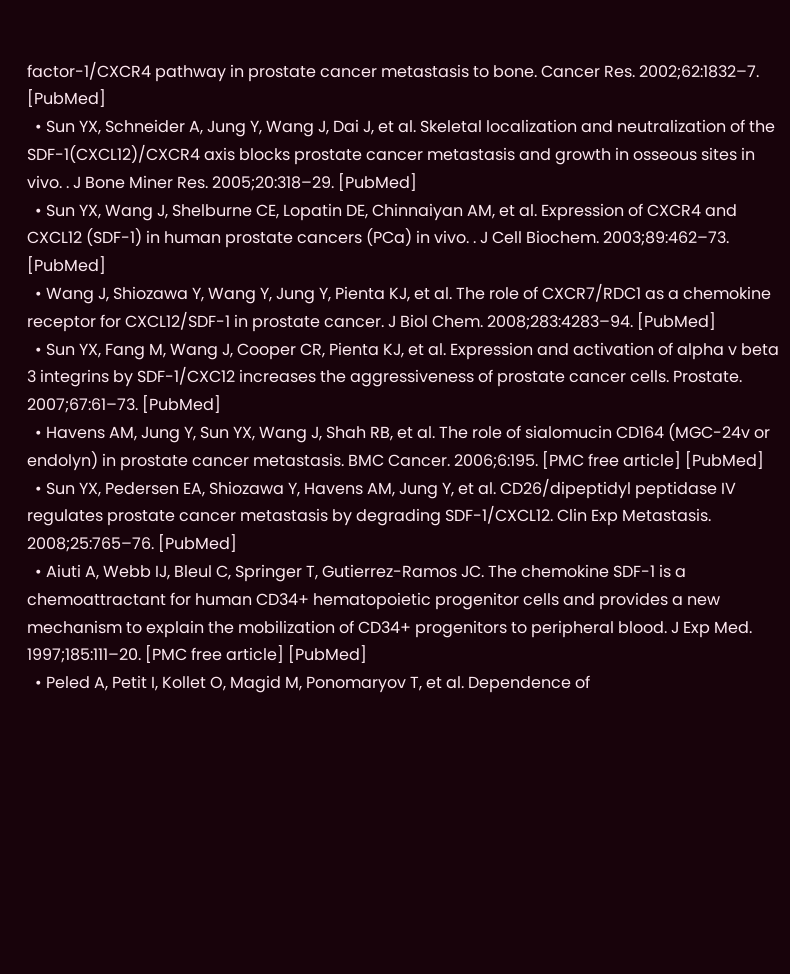factor-1/CXCR4 pathway in prostate cancer metastasis to bone. Cancer Res. 2002;62:1832–7. [PubMed]
  • Sun YX, Schneider A, Jung Y, Wang J, Dai J, et al. Skeletal localization and neutralization of the SDF-1(CXCL12)/CXCR4 axis blocks prostate cancer metastasis and growth in osseous sites in vivo. . J Bone Miner Res. 2005;20:318–29. [PubMed]
  • Sun YX, Wang J, Shelburne CE, Lopatin DE, Chinnaiyan AM, et al. Expression of CXCR4 and CXCL12 (SDF-1) in human prostate cancers (PCa) in vivo. . J Cell Biochem. 2003;89:462–73. [PubMed]
  • Wang J, Shiozawa Y, Wang Y, Jung Y, Pienta KJ, et al. The role of CXCR7/RDC1 as a chemokine receptor for CXCL12/SDF-1 in prostate cancer. J Biol Chem. 2008;283:4283–94. [PubMed]
  • Sun YX, Fang M, Wang J, Cooper CR, Pienta KJ, et al. Expression and activation of alpha v beta 3 integrins by SDF-1/CXC12 increases the aggressiveness of prostate cancer cells. Prostate. 2007;67:61–73. [PubMed]
  • Havens AM, Jung Y, Sun YX, Wang J, Shah RB, et al. The role of sialomucin CD164 (MGC-24v or endolyn) in prostate cancer metastasis. BMC Cancer. 2006;6:195. [PMC free article] [PubMed]
  • Sun YX, Pedersen EA, Shiozawa Y, Havens AM, Jung Y, et al. CD26/dipeptidyl peptidase IV regulates prostate cancer metastasis by degrading SDF-1/CXCL12. Clin Exp Metastasis. 2008;25:765–76. [PubMed]
  • Aiuti A, Webb IJ, Bleul C, Springer T, Gutierrez-Ramos JC. The chemokine SDF-1 is a chemoattractant for human CD34+ hematopoietic progenitor cells and provides a new mechanism to explain the mobilization of CD34+ progenitors to peripheral blood. J Exp Med. 1997;185:111–20. [PMC free article] [PubMed]
  • Peled A, Petit I, Kollet O, Magid M, Ponomaryov T, et al. Dependence of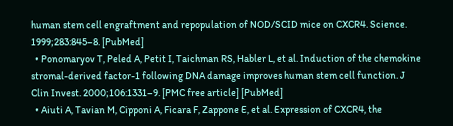human stem cell engraftment and repopulation of NOD/SCID mice on CXCR4. Science. 1999;283:845–8. [PubMed]
  • Ponomaryov T, Peled A, Petit I, Taichman RS, Habler L, et al. Induction of the chemokine stromal-derived factor-1 following DNA damage improves human stem cell function. J Clin Invest. 2000;106:1331–9. [PMC free article] [PubMed]
  • Aiuti A, Tavian M, Cipponi A, Ficara F, Zappone E, et al. Expression of CXCR4, the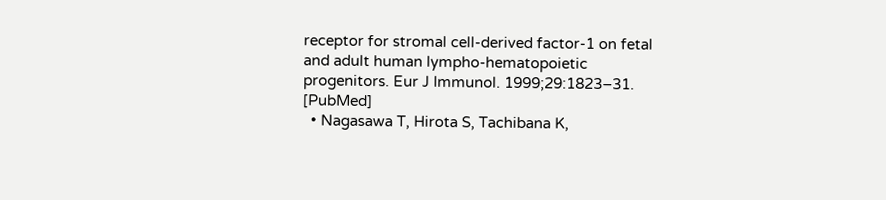receptor for stromal cell-derived factor-1 on fetal and adult human lympho-hematopoietic progenitors. Eur J Immunol. 1999;29:1823–31. [PubMed]
  • Nagasawa T, Hirota S, Tachibana K,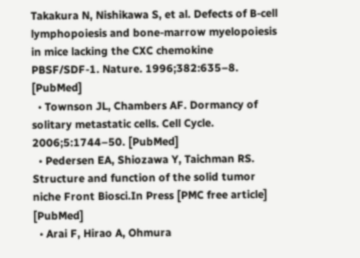Takakura N, Nishikawa S, et al. Defects of B-cell lymphopoiesis and bone-marrow myelopoiesis in mice lacking the CXC chemokine PBSF/SDF-1. Nature. 1996;382:635–8. [PubMed]
  • Townson JL, Chambers AF. Dormancy of solitary metastatic cells. Cell Cycle. 2006;5:1744–50. [PubMed]
  • Pedersen EA, Shiozawa Y, Taichman RS. Structure and function of the solid tumor niche Front Biosci.In Press [PMC free article] [PubMed]
  • Arai F, Hirao A, Ohmura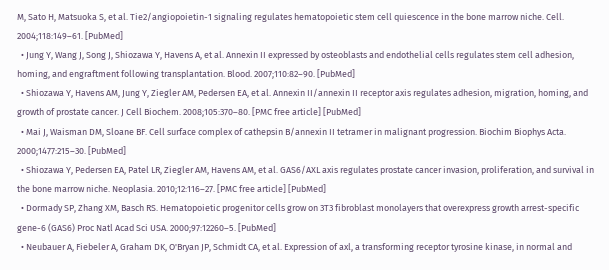M, Sato H, Matsuoka S, et al. Tie2/angiopoietin-1 signaling regulates hematopoietic stem cell quiescence in the bone marrow niche. Cell. 2004;118:149–61. [PubMed]
  • Jung Y, Wang J, Song J, Shiozawa Y, Havens A, et al. Annexin II expressed by osteoblasts and endothelial cells regulates stem cell adhesion, homing, and engraftment following transplantation. Blood. 2007;110:82–90. [PubMed]
  • Shiozawa Y, Havens AM, Jung Y, Ziegler AM, Pedersen EA, et al. Annexin II/annexin II receptor axis regulates adhesion, migration, homing, and growth of prostate cancer. J Cell Biochem. 2008;105:370–80. [PMC free article] [PubMed]
  • Mai J, Waisman DM, Sloane BF. Cell surface complex of cathepsin B/annexin II tetramer in malignant progression. Biochim Biophys Acta. 2000;1477:215–30. [PubMed]
  • Shiozawa Y, Pedersen EA, Patel LR, Ziegler AM, Havens AM, et al. GAS6/AXL axis regulates prostate cancer invasion, proliferation, and survival in the bone marrow niche. Neoplasia. 2010;12:116–27. [PMC free article] [PubMed]
  • Dormady SP, Zhang XM, Basch RS. Hematopoietic progenitor cells grow on 3T3 fibroblast monolayers that overexpress growth arrest-specific gene-6 (GAS6) Proc Natl Acad Sci USA. 2000;97:12260–5. [PubMed]
  • Neubauer A, Fiebeler A, Graham DK, O'Bryan JP, Schmidt CA, et al. Expression of axl, a transforming receptor tyrosine kinase, in normal and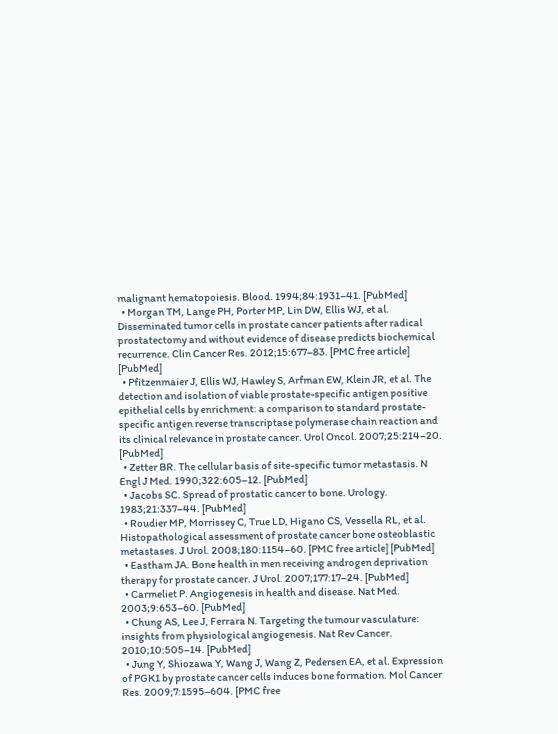malignant hematopoiesis. Blood. 1994;84:1931–41. [PubMed]
  • Morgan TM, Lange PH, Porter MP, Lin DW, Ellis WJ, et al. Disseminated tumor cells in prostate cancer patients after radical prostatectomy and without evidence of disease predicts biochemical recurrence. Clin Cancer Res. 2012;15:677–83. [PMC free article] [PubMed]
  • Pfitzenmaier J, Ellis WJ, Hawley S, Arfman EW, Klein JR, et al. The detection and isolation of viable prostate-specific antigen positive epithelial cells by enrichment: a comparison to standard prostate-specific antigen reverse transcriptase polymerase chain reaction and its clinical relevance in prostate cancer. Urol Oncol. 2007;25:214–20. [PubMed]
  • Zetter BR. The cellular basis of site-specific tumor metastasis. N Engl J Med. 1990;322:605–12. [PubMed]
  • Jacobs SC. Spread of prostatic cancer to bone. Urology. 1983;21:337–44. [PubMed]
  • Roudier MP, Morrissey C, True LD, Higano CS, Vessella RL, et al. Histopathological assessment of prostate cancer bone osteoblastic metastases. J Urol. 2008;180:1154–60. [PMC free article] [PubMed]
  • Eastham JA. Bone health in men receiving androgen deprivation therapy for prostate cancer. J Urol. 2007;177:17–24. [PubMed]
  • Carmeliet P. Angiogenesis in health and disease. Nat Med. 2003;9:653–60. [PubMed]
  • Chung AS, Lee J, Ferrara N. Targeting the tumour vasculature: insights from physiological angiogenesis. Nat Rev Cancer. 2010;10:505–14. [PubMed]
  • Jung Y, Shiozawa Y, Wang J, Wang Z, Pedersen EA, et al. Expression of PGK1 by prostate cancer cells induces bone formation. Mol Cancer Res. 2009;7:1595–604. [PMC free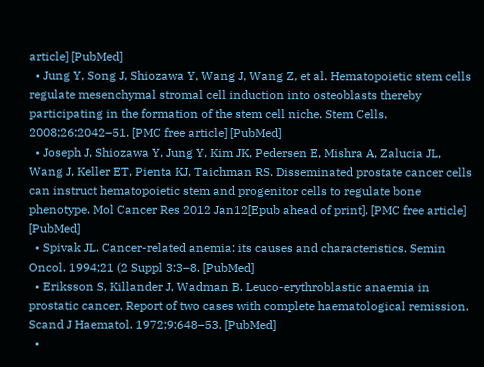article] [PubMed]
  • Jung Y, Song J, Shiozawa Y, Wang J, Wang Z, et al. Hematopoietic stem cells regulate mesenchymal stromal cell induction into osteoblasts thereby participating in the formation of the stem cell niche. Stem Cells. 2008;26:2042–51. [PMC free article] [PubMed]
  • Joseph J, Shiozawa Y, Jung Y, Kim JK, Pedersen E, Mishra A, Zalucia JL, Wang J, Keller ET, Pienta KJ, Taichman RS. Disseminated prostate cancer cells can instruct hematopoietic stem and progenitor cells to regulate bone phenotype. Mol Cancer Res 2012 Jan12[Epub ahead of print]. [PMC free article] [PubMed]
  • Spivak JL. Cancer-related anemia: its causes and characteristics. Semin Oncol. 1994;21 (2 Suppl 3:3–8. [PubMed]
  • Eriksson S, Killander J, Wadman B. Leuco-erythroblastic anaemia in prostatic cancer. Report of two cases with complete haematological remission. Scand J Haematol. 1972;9:648–53. [PubMed]
  •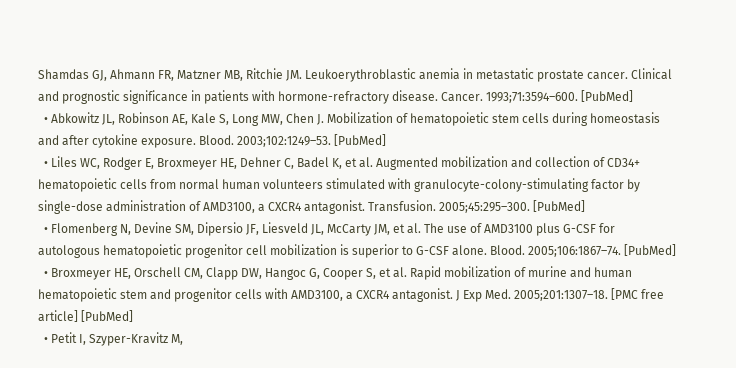Shamdas GJ, Ahmann FR, Matzner MB, Ritchie JM. Leukoerythroblastic anemia in metastatic prostate cancer. Clinical and prognostic significance in patients with hormone-refractory disease. Cancer. 1993;71:3594–600. [PubMed]
  • Abkowitz JL, Robinson AE, Kale S, Long MW, Chen J. Mobilization of hematopoietic stem cells during homeostasis and after cytokine exposure. Blood. 2003;102:1249–53. [PubMed]
  • Liles WC, Rodger E, Broxmeyer HE, Dehner C, Badel K, et al. Augmented mobilization and collection of CD34+ hematopoietic cells from normal human volunteers stimulated with granulocyte-colony-stimulating factor by single-dose administration of AMD3100, a CXCR4 antagonist. Transfusion. 2005;45:295–300. [PubMed]
  • Flomenberg N, Devine SM, Dipersio JF, Liesveld JL, McCarty JM, et al. The use of AMD3100 plus G-CSF for autologous hematopoietic progenitor cell mobilization is superior to G-CSF alone. Blood. 2005;106:1867–74. [PubMed]
  • Broxmeyer HE, Orschell CM, Clapp DW, Hangoc G, Cooper S, et al. Rapid mobilization of murine and human hematopoietic stem and progenitor cells with AMD3100, a CXCR4 antagonist. J Exp Med. 2005;201:1307–18. [PMC free article] [PubMed]
  • Petit I, Szyper-Kravitz M,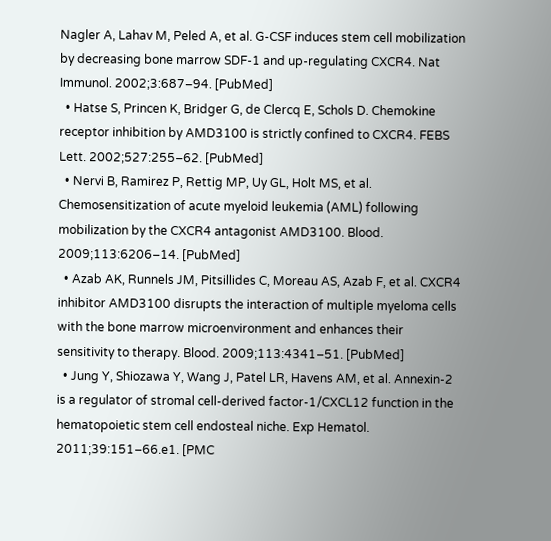Nagler A, Lahav M, Peled A, et al. G-CSF induces stem cell mobilization by decreasing bone marrow SDF-1 and up-regulating CXCR4. Nat Immunol. 2002;3:687–94. [PubMed]
  • Hatse S, Princen K, Bridger G, de Clercq E, Schols D. Chemokine receptor inhibition by AMD3100 is strictly confined to CXCR4. FEBS Lett. 2002;527:255–62. [PubMed]
  • Nervi B, Ramirez P, Rettig MP, Uy GL, Holt MS, et al. Chemosensitization of acute myeloid leukemia (AML) following mobilization by the CXCR4 antagonist AMD3100. Blood. 2009;113:6206–14. [PubMed]
  • Azab AK, Runnels JM, Pitsillides C, Moreau AS, Azab F, et al. CXCR4 inhibitor AMD3100 disrupts the interaction of multiple myeloma cells with the bone marrow microenvironment and enhances their sensitivity to therapy. Blood. 2009;113:4341–51. [PubMed]
  • Jung Y, Shiozawa Y, Wang J, Patel LR, Havens AM, et al. Annexin-2 is a regulator of stromal cell-derived factor-1/CXCL12 function in the hematopoietic stem cell endosteal niche. Exp Hematol. 2011;39:151–66.e1. [PMC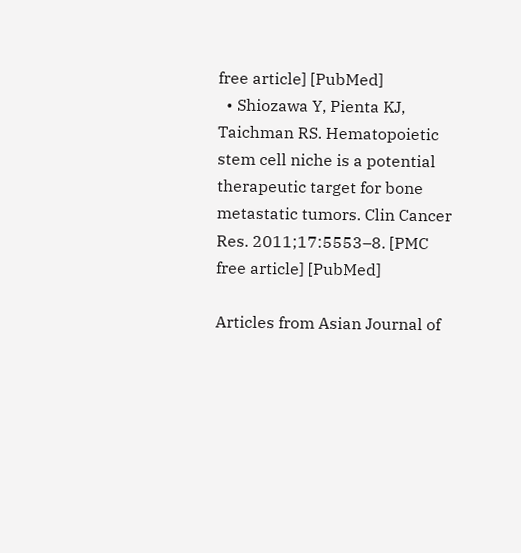free article] [PubMed]
  • Shiozawa Y, Pienta KJ, Taichman RS. Hematopoietic stem cell niche is a potential therapeutic target for bone metastatic tumors. Clin Cancer Res. 2011;17:5553–8. [PMC free article] [PubMed]

Articles from Asian Journal of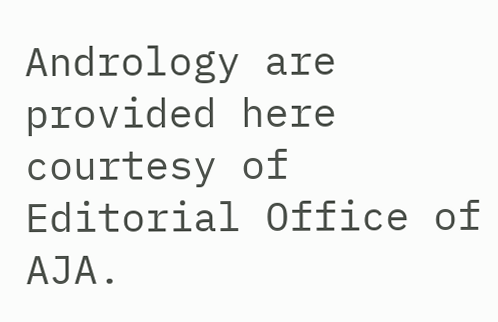Andrology are provided here courtesy of Editorial Office of AJA.